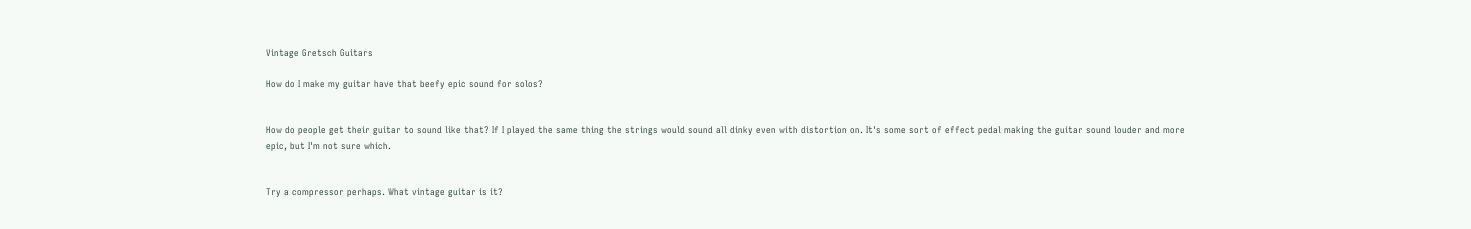Vintage Gretsch Guitars

How do I make my guitar have that beefy epic sound for solos?


How do people get their guitar to sound like that? If I played the same thing the strings would sound all dinky even with distortion on. It's some sort of effect pedal making the guitar sound louder and more epic, but I'm not sure which.


Try a compressor perhaps. What vintage guitar is it?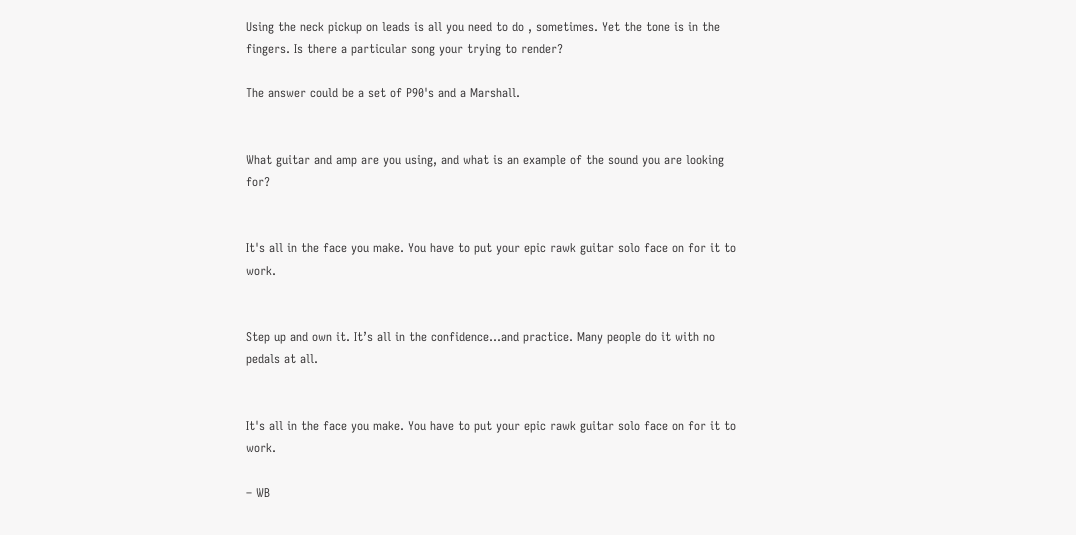Using the neck pickup on leads is all you need to do , sometimes. Yet the tone is in the fingers. Is there a particular song your trying to render?

The answer could be a set of P90's and a Marshall.


What guitar and amp are you using, and what is an example of the sound you are looking for?


It's all in the face you make. You have to put your epic rawk guitar solo face on for it to work.


Step up and own it. It’s all in the confidence...and practice. Many people do it with no pedals at all.


It's all in the face you make. You have to put your epic rawk guitar solo face on for it to work.

– WB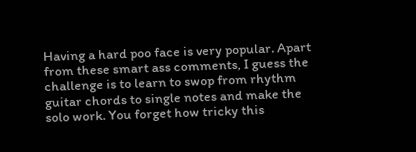Having a hard poo face is very popular. Apart from these smart ass comments, I guess the challenge is to learn to swop from rhythm guitar chords to single notes and make the solo work. You forget how tricky this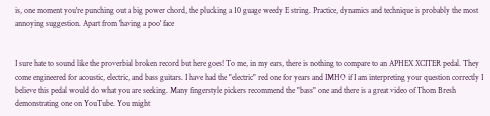is, one moment you're punching out a big power chord, the plucking a 10 guage weedy E string. Practice, dynamics and technique is probably the most annoying suggestion. Apart from 'having a poo' face


I sure hate to sound like the proverbial broken record but here goes! To me, in my ears, there is nothing to compare to an APHEX XCITER pedal. They come engineered for acoustic, electric, and bass guitars. I have had the "electric" red one for years and IMHO if I am interpreting your question correctly I believe this pedal would do what you are seeking. Many fingerstyle pickers recommend the "bass" one and there is a great video of Thom Bresh demonstrating one on YouTube. You might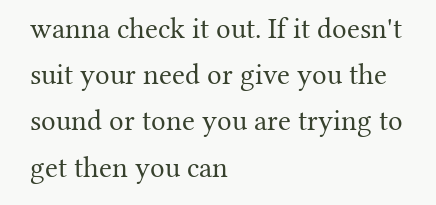wanna check it out. If it doesn't suit your need or give you the sound or tone you are trying to get then you can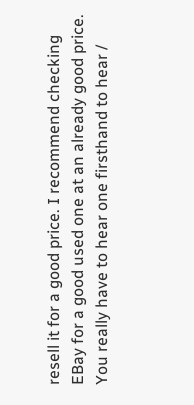resell it for a good price. I recommend checking EBay for a good used one at an already good price. You really have to hear one firsthand to hear /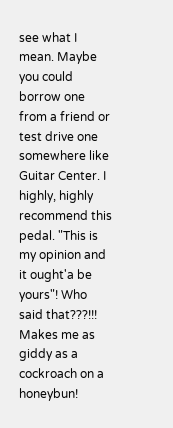see what I mean. Maybe you could borrow one from a friend or test drive one somewhere like Guitar Center. I highly, highly recommend this pedal. "This is my opinion and it ought'a be yours"! Who said that???!!! Makes me as giddy as a cockroach on a honeybun!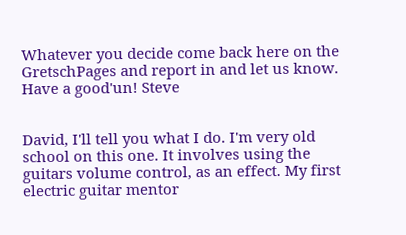Whatever you decide come back here on the GretschPages and report in and let us know. Have a good'un! Steve


David, I'll tell you what I do. I'm very old school on this one. It involves using the guitars volume control, as an effect. My first electric guitar mentor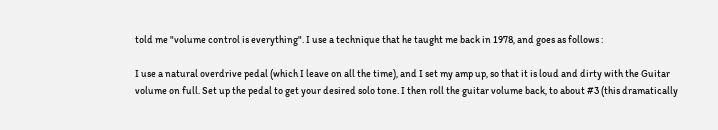told me "volume control is everything". I use a technique that he taught me back in 1978, and goes as follows :

I use a natural overdrive pedal (which I leave on all the time), and I set my amp up, so that it is loud and dirty with the Guitar volume on full. Set up the pedal to get your desired solo tone. I then roll the guitar volume back, to about #3 (this dramatically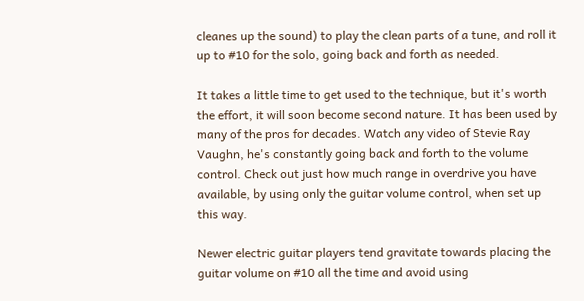cleanes up the sound) to play the clean parts of a tune, and roll it up to #10 for the solo, going back and forth as needed.

It takes a little time to get used to the technique, but it's worth the effort, it will soon become second nature. It has been used by many of the pros for decades. Watch any video of Stevie Ray Vaughn, he's constantly going back and forth to the volume control. Check out just how much range in overdrive you have available, by using only the guitar volume control, when set up this way.

Newer electric guitar players tend gravitate towards placing the guitar volume on #10 all the time and avoid using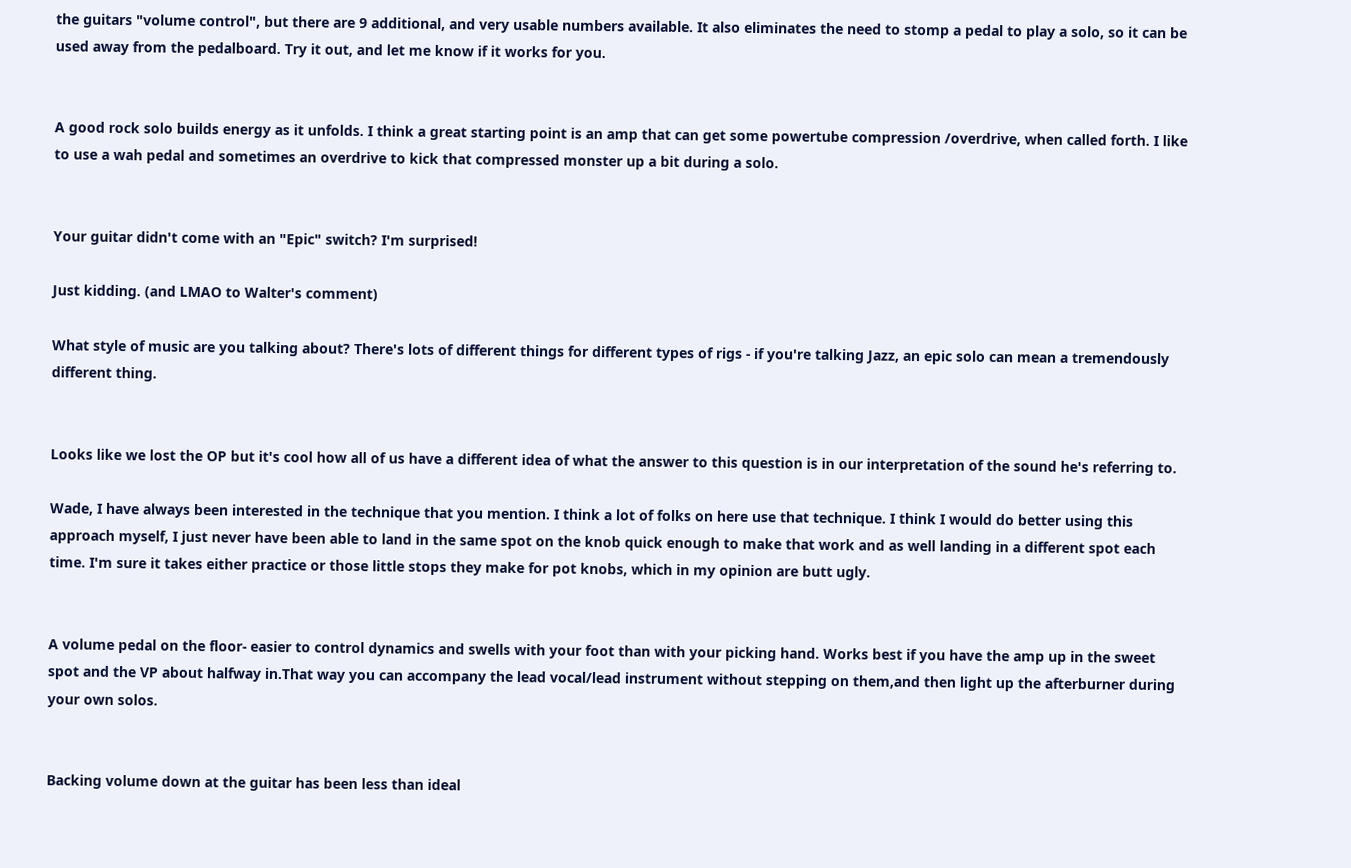the guitars "volume control", but there are 9 additional, and very usable numbers available. It also eliminates the need to stomp a pedal to play a solo, so it can be used away from the pedalboard. Try it out, and let me know if it works for you.


A good rock solo builds energy as it unfolds. I think a great starting point is an amp that can get some powertube compression /overdrive, when called forth. I like to use a wah pedal and sometimes an overdrive to kick that compressed monster up a bit during a solo.


Your guitar didn't come with an "Epic" switch? I'm surprised!

Just kidding. (and LMAO to Walter's comment)

What style of music are you talking about? There's lots of different things for different types of rigs - if you're talking Jazz, an epic solo can mean a tremendously different thing.


Looks like we lost the OP but it's cool how all of us have a different idea of what the answer to this question is in our interpretation of the sound he's referring to.

Wade, I have always been interested in the technique that you mention. I think a lot of folks on here use that technique. I think I would do better using this approach myself, I just never have been able to land in the same spot on the knob quick enough to make that work and as well landing in a different spot each time. I'm sure it takes either practice or those little stops they make for pot knobs, which in my opinion are butt ugly.


A volume pedal on the floor- easier to control dynamics and swells with your foot than with your picking hand. Works best if you have the amp up in the sweet spot and the VP about halfway in.That way you can accompany the lead vocal/lead instrument without stepping on them,and then light up the afterburner during your own solos.


Backing volume down at the guitar has been less than ideal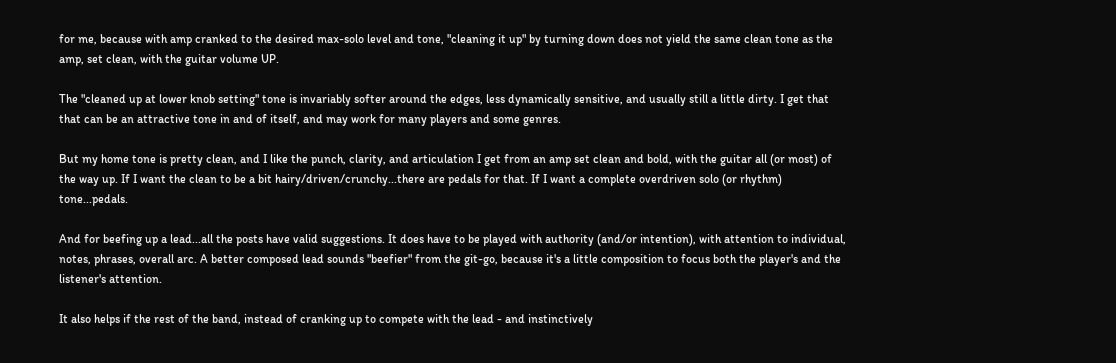for me, because with amp cranked to the desired max-solo level and tone, "cleaning it up" by turning down does not yield the same clean tone as the amp, set clean, with the guitar volume UP.

The "cleaned up at lower knob setting" tone is invariably softer around the edges, less dynamically sensitive, and usually still a little dirty. I get that that can be an attractive tone in and of itself, and may work for many players and some genres.

But my home tone is pretty clean, and I like the punch, clarity, and articulation I get from an amp set clean and bold, with the guitar all (or most) of the way up. If I want the clean to be a bit hairy/driven/crunchy...there are pedals for that. If I want a complete overdriven solo (or rhythm) tone...pedals.

And for beefing up a lead...all the posts have valid suggestions. It does have to be played with authority (and/or intention), with attention to individual, notes, phrases, overall arc. A better composed lead sounds "beefier" from the git-go, because it's a little composition to focus both the player's and the listener's attention.

It also helps if the rest of the band, instead of cranking up to compete with the lead - and instinctively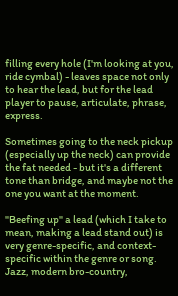filling every hole (I'm looking at you, ride cymbal) - leaves space not only to hear the lead, but for the lead player to pause, articulate, phrase, express.

Sometimes going to the neck pickup (especially up the neck) can provide the fat needed - but it's a different tone than bridge, and maybe not the one you want at the moment.

"Beefing up" a lead (which I take to mean, making a lead stand out) is very genre-specific, and context-specific within the genre or song. Jazz, modern bro-country,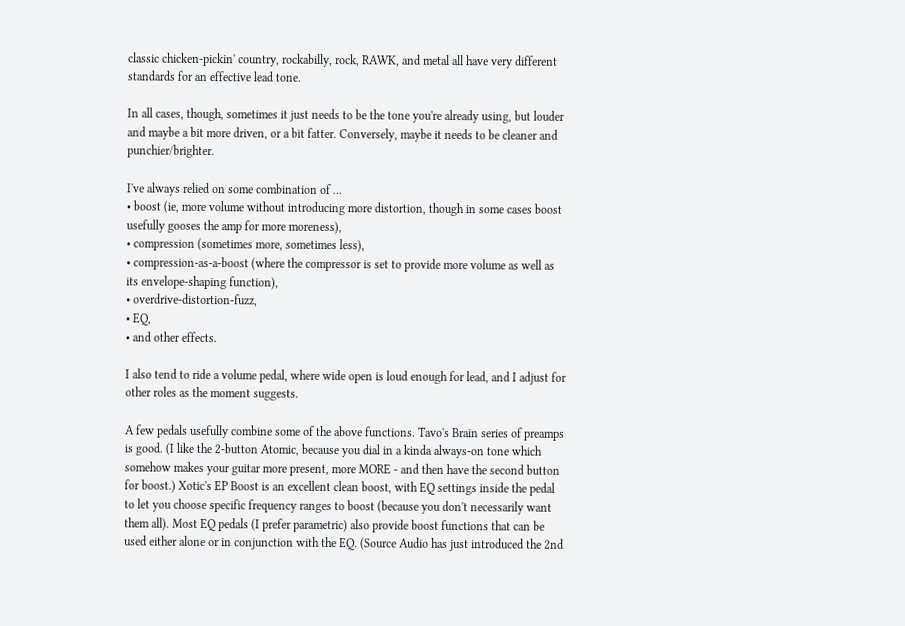classic chicken-pickin' country, rockabilly, rock, RAWK, and metal all have very different standards for an effective lead tone.

In all cases, though, sometimes it just needs to be the tone you're already using, but louder and maybe a bit more driven, or a bit fatter. Conversely, maybe it needs to be cleaner and punchier/brighter.

I've always relied on some combination of ...
• boost (ie, more volume without introducing more distortion, though in some cases boost usefully gooses the amp for more moreness),
• compression (sometimes more, sometimes less),
• compression-as-a-boost (where the compressor is set to provide more volume as well as its envelope-shaping function),
• overdrive-distortion-fuzz,
• EQ,
• and other effects.

I also tend to ride a volume pedal, where wide open is loud enough for lead, and I adjust for other roles as the moment suggests.

A few pedals usefully combine some of the above functions. Tavo's Brain series of preamps is good. (I like the 2-button Atomic, because you dial in a kinda always-on tone which somehow makes your guitar more present, more MORE - and then have the second button for boost.) Xotic's EP Boost is an excellent clean boost, with EQ settings inside the pedal to let you choose specific frequency ranges to boost (because you don't necessarily want them all). Most EQ pedals (I prefer parametric) also provide boost functions that can be used either alone or in conjunction with the EQ. (Source Audio has just introduced the 2nd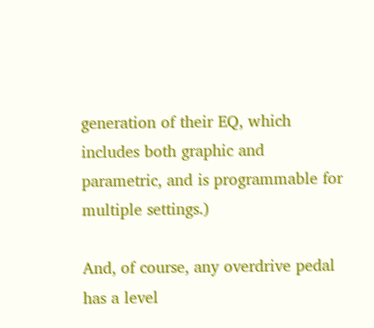generation of their EQ, which includes both graphic and parametric, and is programmable for multiple settings.)

And, of course, any overdrive pedal has a level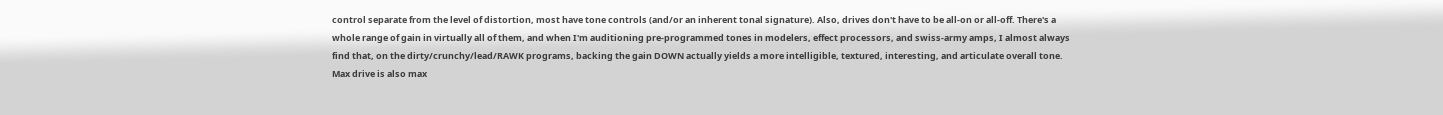control separate from the level of distortion, most have tone controls (and/or an inherent tonal signature). Also, drives don't have to be all-on or all-off. There's a whole range of gain in virtually all of them, and when I'm auditioning pre-programmed tones in modelers, effect processors, and swiss-army amps, I almost always find that, on the dirty/crunchy/lead/RAWK programs, backing the gain DOWN actually yields a more intelligible, textured, interesting, and articulate overall tone. Max drive is also max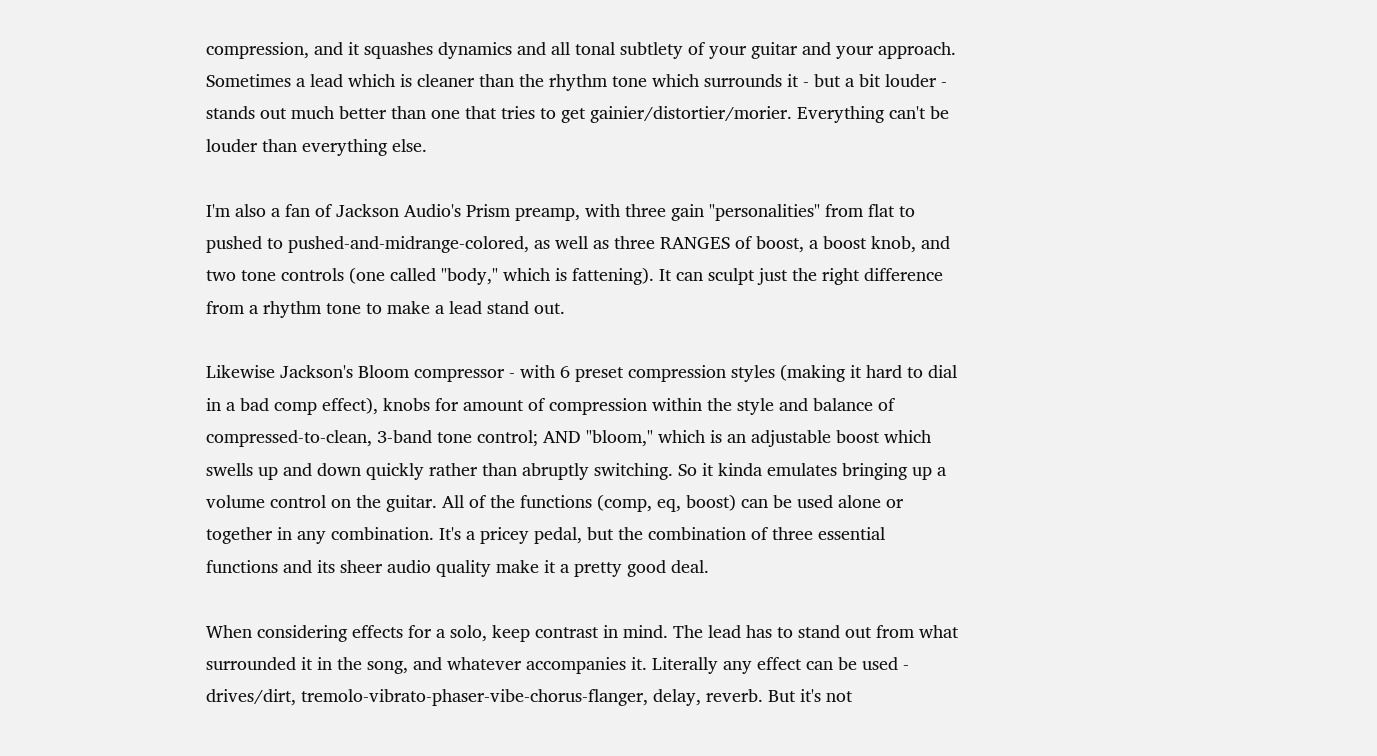compression, and it squashes dynamics and all tonal subtlety of your guitar and your approach. Sometimes a lead which is cleaner than the rhythm tone which surrounds it - but a bit louder - stands out much better than one that tries to get gainier/distortier/morier. Everything can't be louder than everything else.

I'm also a fan of Jackson Audio's Prism preamp, with three gain "personalities" from flat to pushed to pushed-and-midrange-colored, as well as three RANGES of boost, a boost knob, and two tone controls (one called "body," which is fattening). It can sculpt just the right difference from a rhythm tone to make a lead stand out.

Likewise Jackson's Bloom compressor - with 6 preset compression styles (making it hard to dial in a bad comp effect), knobs for amount of compression within the style and balance of compressed-to-clean, 3-band tone control; AND "bloom," which is an adjustable boost which swells up and down quickly rather than abruptly switching. So it kinda emulates bringing up a volume control on the guitar. All of the functions (comp, eq, boost) can be used alone or together in any combination. It's a pricey pedal, but the combination of three essential functions and its sheer audio quality make it a pretty good deal.

When considering effects for a solo, keep contrast in mind. The lead has to stand out from what surrounded it in the song, and whatever accompanies it. Literally any effect can be used - drives/dirt, tremolo-vibrato-phaser-vibe-chorus-flanger, delay, reverb. But it's not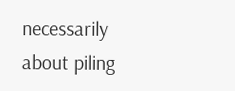necessarily about piling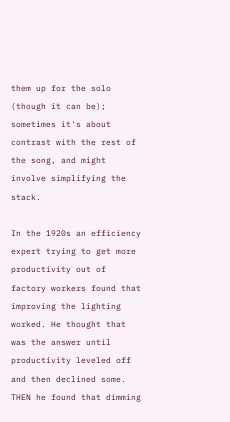them up for the solo (though it can be); sometimes it's about contrast with the rest of the song, and might involve simplifying the stack.

In the 1920s an efficiency expert trying to get more productivity out of factory workers found that improving the lighting worked. He thought that was the answer until productivity leveled off and then declined some. THEN he found that dimming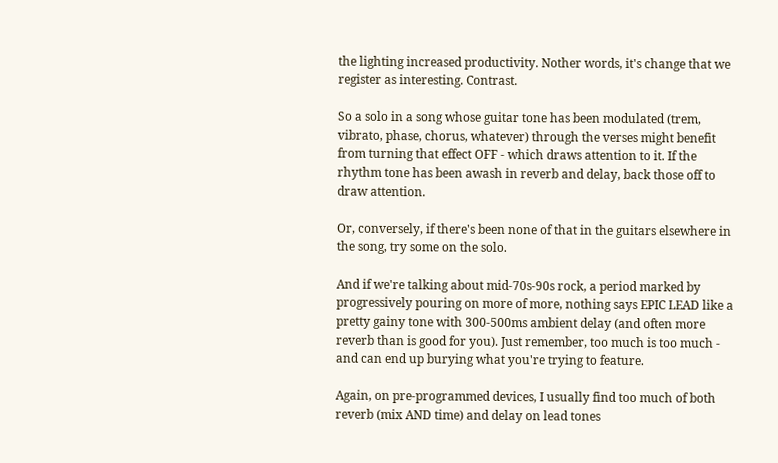the lighting increased productivity. Nother words, it's change that we register as interesting. Contrast.

So a solo in a song whose guitar tone has been modulated (trem, vibrato, phase, chorus, whatever) through the verses might benefit from turning that effect OFF - which draws attention to it. If the rhythm tone has been awash in reverb and delay, back those off to draw attention.

Or, conversely, if there's been none of that in the guitars elsewhere in the song, try some on the solo.

And if we're talking about mid-70s-90s rock, a period marked by progressively pouring on more of more, nothing says EPIC LEAD like a pretty gainy tone with 300-500ms ambient delay (and often more reverb than is good for you). Just remember, too much is too much - and can end up burying what you're trying to feature.

Again, on pre-programmed devices, I usually find too much of both reverb (mix AND time) and delay on lead tones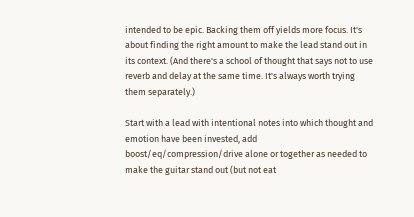intended to be epic. Backing them off yields more focus. It's about finding the right amount to make the lead stand out in its context. (And there's a school of thought that says not to use reverb and delay at the same time. It's always worth trying them separately.)

Start with a lead with intentional notes into which thought and emotion have been invested, add boost/eq/compression/drive alone or together as needed to make the guitar stand out (but not eat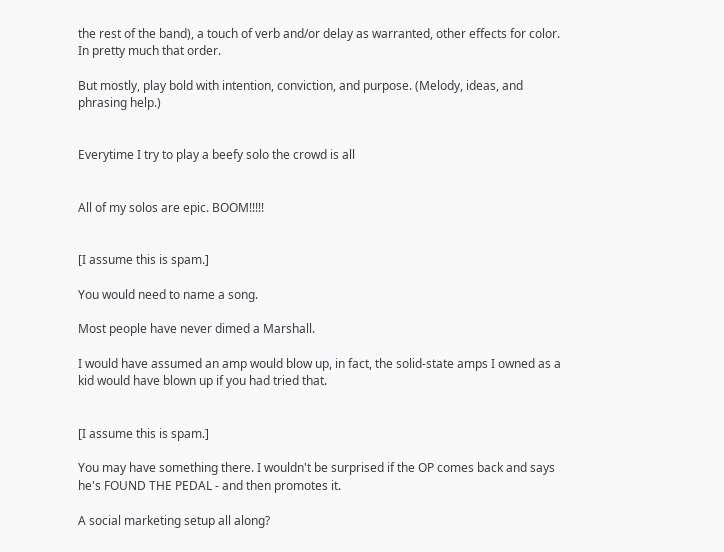the rest of the band), a touch of verb and/or delay as warranted, other effects for color. In pretty much that order.

But mostly, play bold with intention, conviction, and purpose. (Melody, ideas, and phrasing help.)


Everytime I try to play a beefy solo the crowd is all


All of my solos are epic. BOOM!!!!!


[I assume this is spam.]

You would need to name a song.

Most people have never dimed a Marshall.

I would have assumed an amp would blow up, in fact, the solid-state amps I owned as a kid would have blown up if you had tried that.


[I assume this is spam.]

You may have something there. I wouldn't be surprised if the OP comes back and says he's FOUND THE PEDAL - and then promotes it.

A social marketing setup all along?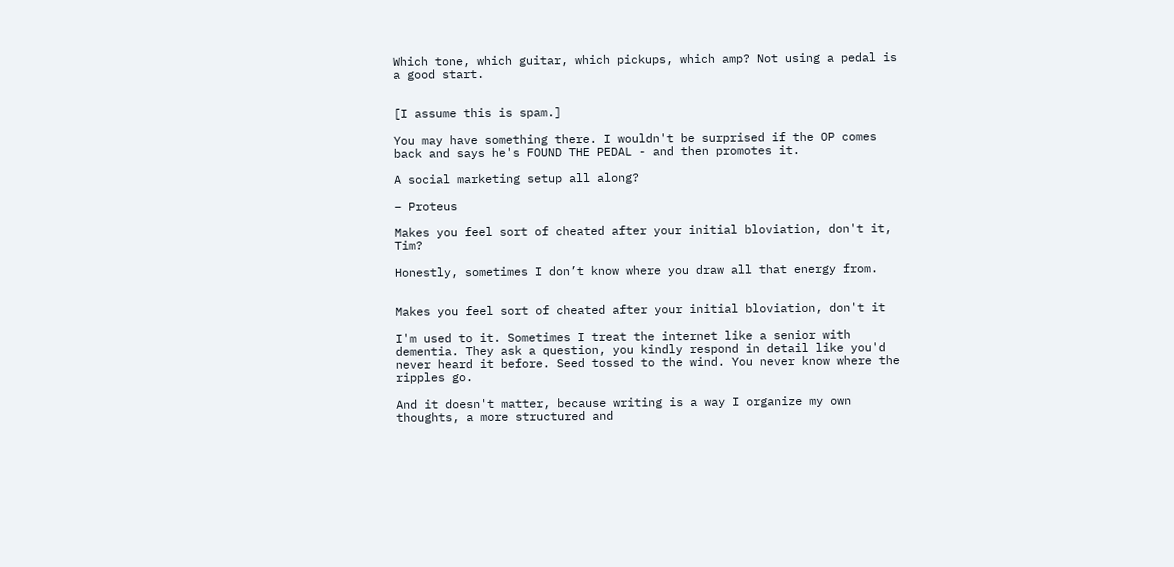Which tone, which guitar, which pickups, which amp? Not using a pedal is a good start.


[I assume this is spam.]

You may have something there. I wouldn't be surprised if the OP comes back and says he's FOUND THE PEDAL - and then promotes it.

A social marketing setup all along?

– Proteus

Makes you feel sort of cheated after your initial bloviation, don't it, Tim?

Honestly, sometimes I don’t know where you draw all that energy from.


Makes you feel sort of cheated after your initial bloviation, don't it

I'm used to it. Sometimes I treat the internet like a senior with dementia. They ask a question, you kindly respond in detail like you'd never heard it before. Seed tossed to the wind. You never know where the ripples go.

And it doesn't matter, because writing is a way I organize my own thoughts, a more structured and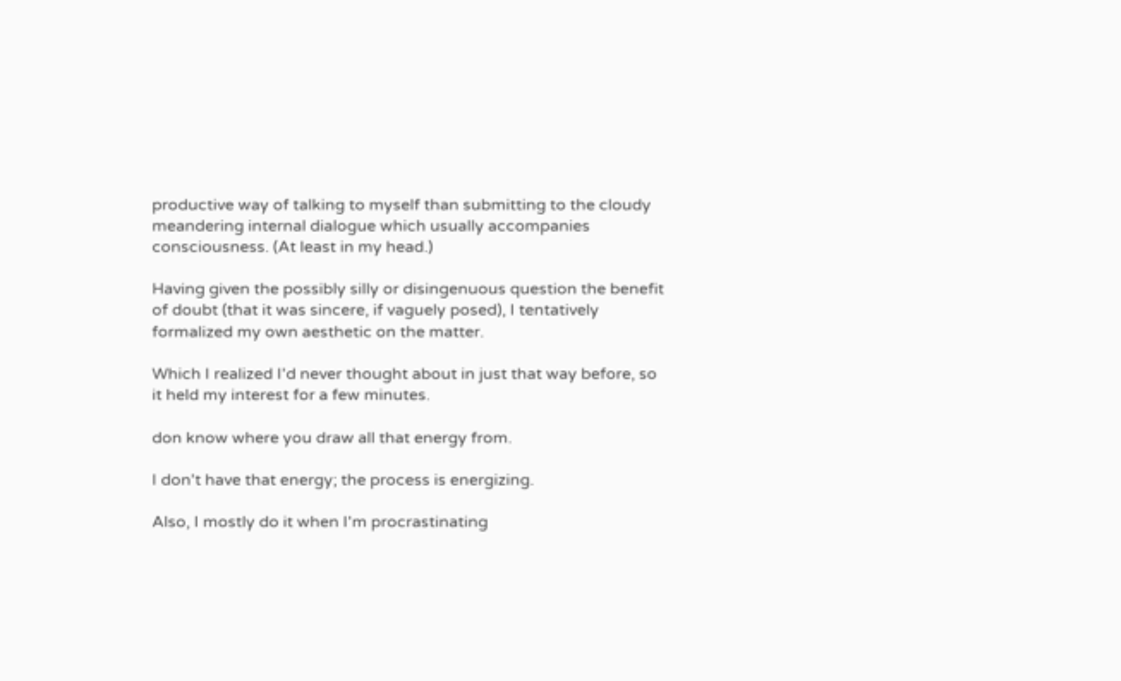productive way of talking to myself than submitting to the cloudy meandering internal dialogue which usually accompanies consciousness. (At least in my head.)

Having given the possibly silly or disingenuous question the benefit of doubt (that it was sincere, if vaguely posed), I tentatively formalized my own aesthetic on the matter.

Which I realized I'd never thought about in just that way before, so it held my interest for a few minutes.

don know where you draw all that energy from.

I don't have that energy; the process is energizing.

Also, I mostly do it when I'm procrastinating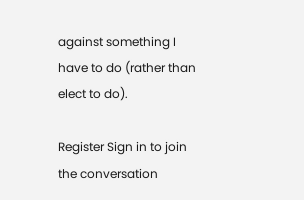against something I have to do (rather than elect to do).

Register Sign in to join the conversation